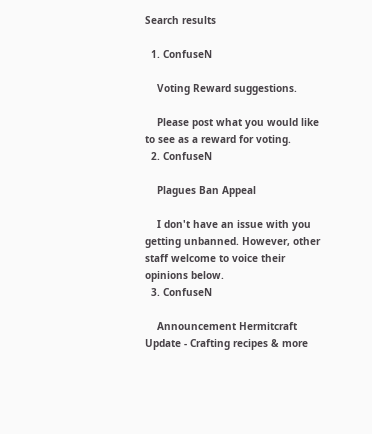Search results

  1. ConfuseN

    Voting Reward suggestions.

    Please post what you would like to see as a reward for voting.
  2. ConfuseN

    Plagues Ban Appeal

    I don't have an issue with you getting unbanned. However, other staff welcome to voice their opinions below.
  3. ConfuseN

    Announcement Hermitcraft Update - Crafting recipes & more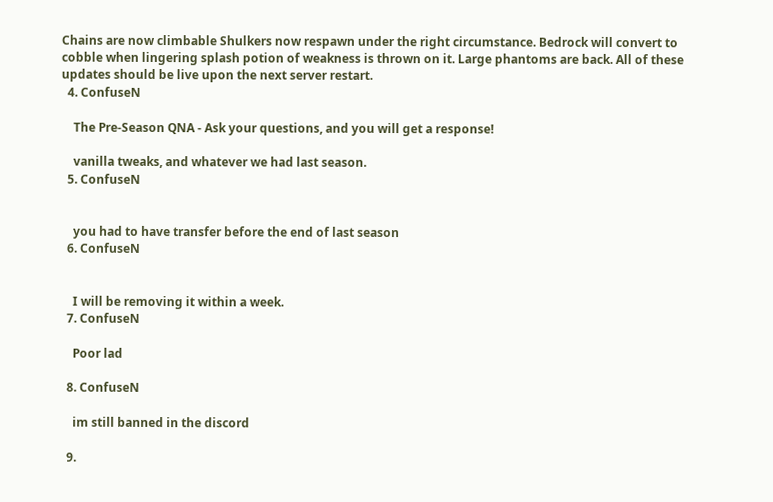Chains are now climbable Shulkers now respawn under the right circumstance. Bedrock will convert to cobble when lingering splash potion of weakness is thrown on it. Large phantoms are back. All of these updates should be live upon the next server restart.
  4. ConfuseN

    The Pre-Season QNA - Ask your questions, and you will get a response!

    vanilla tweaks, and whatever we had last season.
  5. ConfuseN


    you had to have transfer before the end of last season
  6. ConfuseN


    I will be removing it within a week.
  7. ConfuseN

    Poor lad

  8. ConfuseN

    im still banned in the discord

  9.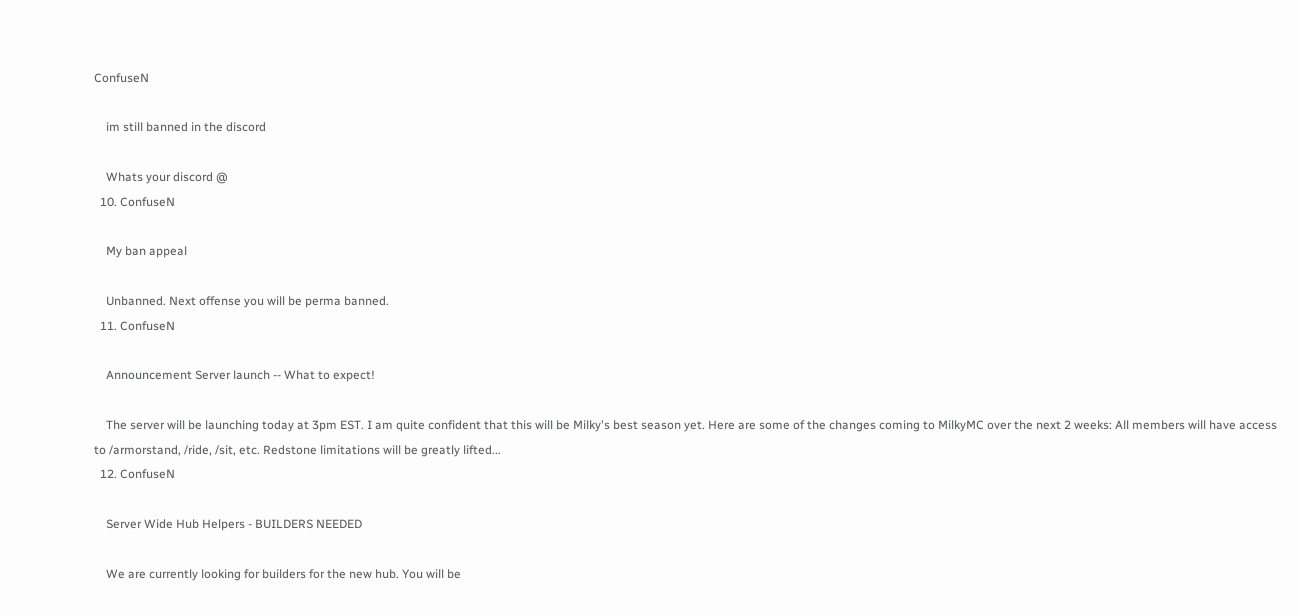ConfuseN

    im still banned in the discord

    Whats your discord @
  10. ConfuseN

    My ban appeal

    Unbanned. Next offense you will be perma banned.
  11. ConfuseN

    Announcement Server launch -- What to expect!

    The server will be launching today at 3pm EST. I am quite confident that this will be Milky's best season yet. Here are some of the changes coming to MilkyMC over the next 2 weeks: All members will have access to /armorstand, /ride, /sit, etc. Redstone limitations will be greatly lifted...
  12. ConfuseN

    Server Wide Hub Helpers - BUILDERS NEEDED

    We are currently looking for builders for the new hub. You will be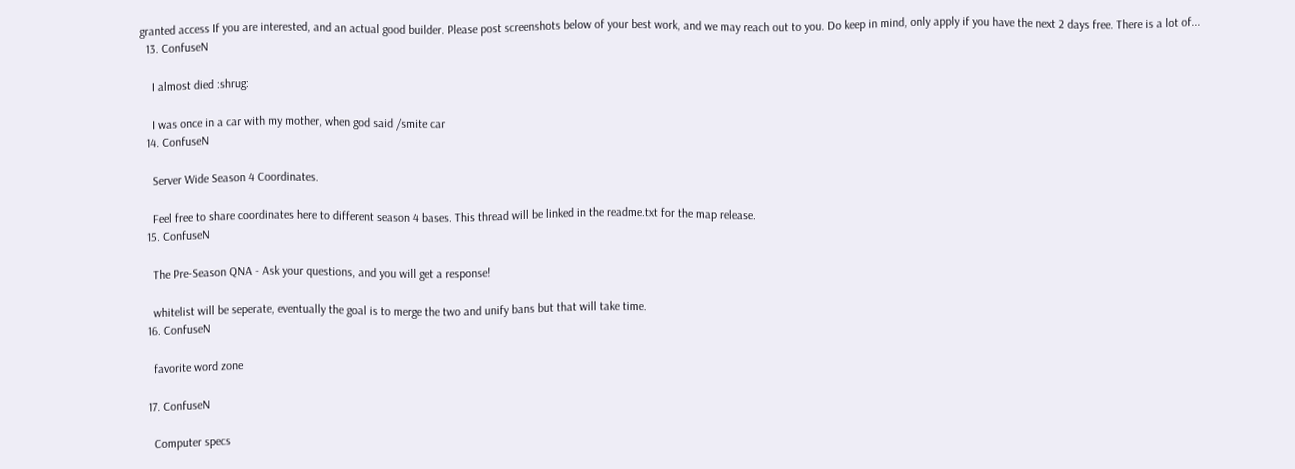granted access If you are interested, and an actual good builder. Please post screenshots below of your best work, and we may reach out to you. Do keep in mind, only apply if you have the next 2 days free. There is a lot of...
  13. ConfuseN

    I almost died :shrug:

    I was once in a car with my mother, when god said /smite car
  14. ConfuseN

    Server Wide Season 4 Coordinates.

    Feel free to share coordinates here to different season 4 bases. This thread will be linked in the readme.txt for the map release.
  15. ConfuseN

    The Pre-Season QNA - Ask your questions, and you will get a response!

    whitelist will be seperate, eventually the goal is to merge the two and unify bans but that will take time.
  16. ConfuseN

    favorite word zone

  17. ConfuseN

    Computer specs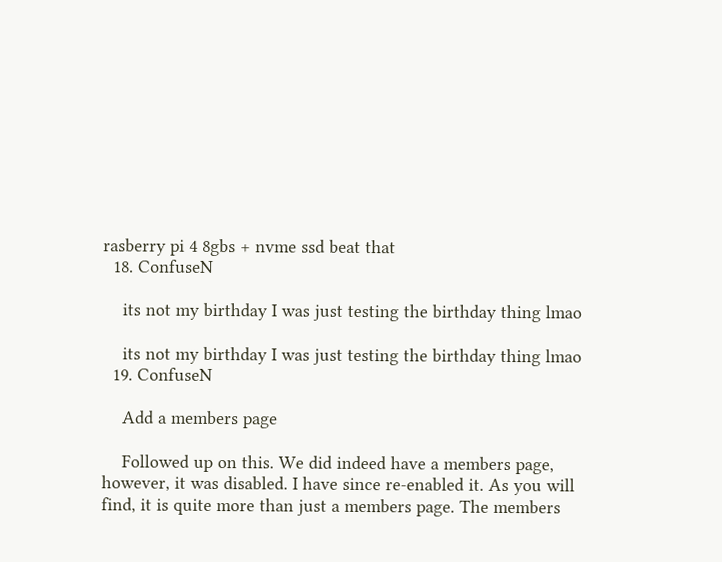rasberry pi 4 8gbs + nvme ssd beat that
  18. ConfuseN

    its not my birthday I was just testing the birthday thing lmao

    its not my birthday I was just testing the birthday thing lmao
  19. ConfuseN

    Add a members page

    Followed up on this. We did indeed have a members page, however, it was disabled. I have since re-enabled it. As you will find, it is quite more than just a members page. The members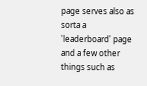page serves also as sorta a 'leaderboard' page and a few other things such as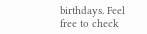birthdays. Feel free to check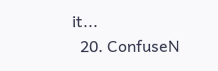it...
  20. ConfuseN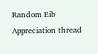Random Eib Appreciation thread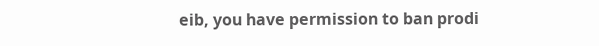eib, you have permission to ban prodi